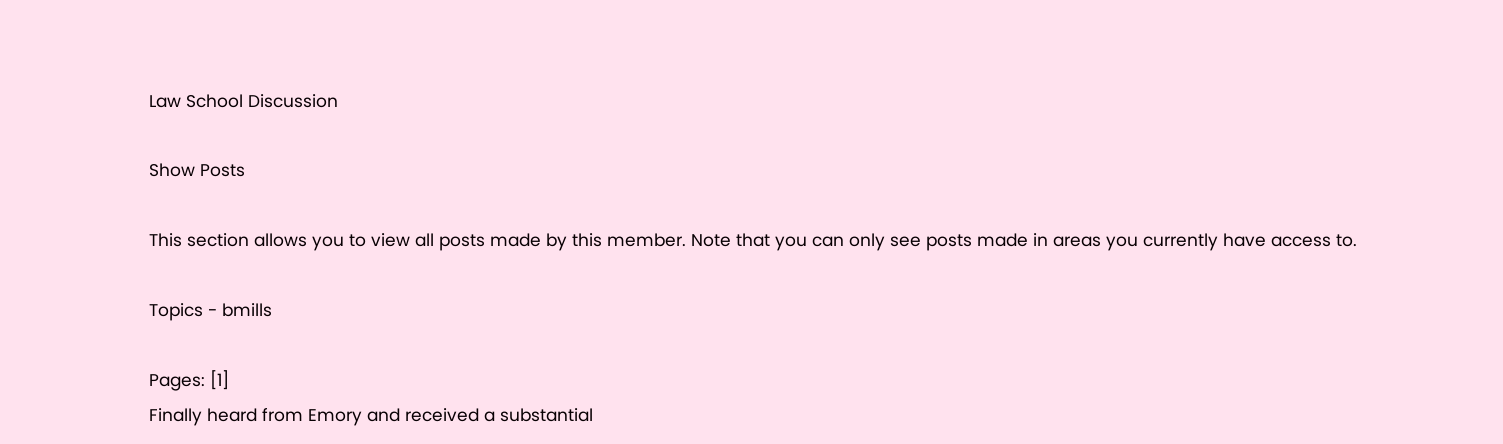Law School Discussion

Show Posts

This section allows you to view all posts made by this member. Note that you can only see posts made in areas you currently have access to.

Topics - bmills

Pages: [1]
Finally heard from Emory and received a substantial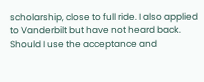scholarship, close to full ride. I also applied to Vanderbilt but have not heard back. Should I use the acceptance and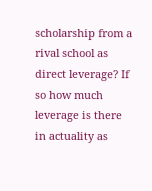scholarship from a rival school as direct leverage? If so how much leverage is there in actuality as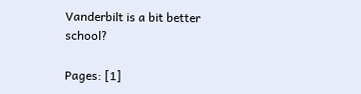Vanderbilt is a bit better school?

Pages: [1]